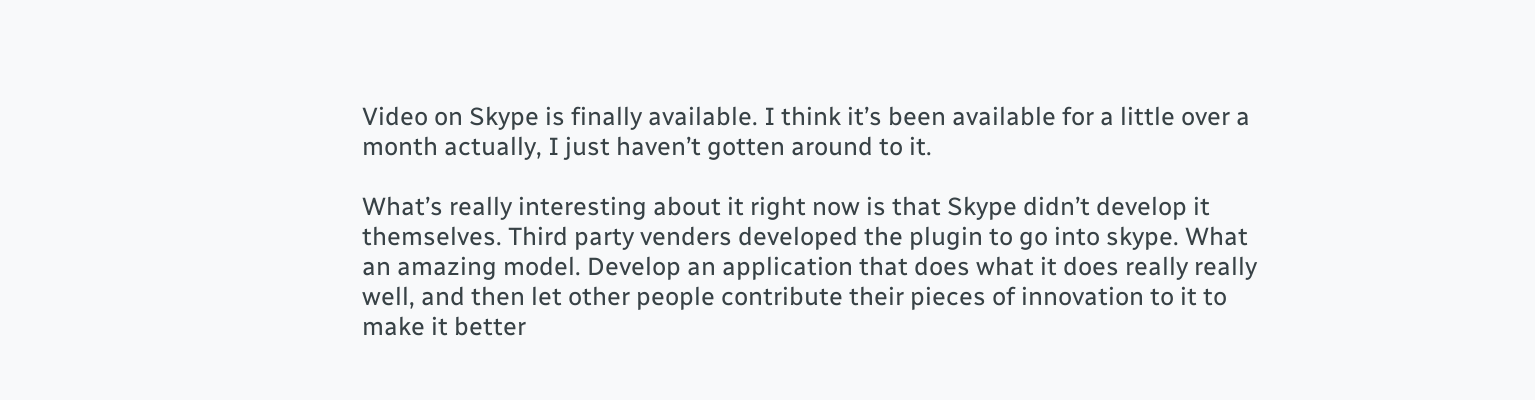Video on Skype is finally available. I think it’s been available for a little over a month actually, I just haven’t gotten around to it.

What’s really interesting about it right now is that Skype didn’t develop it themselves. Third party venders developed the plugin to go into skype. What an amazing model. Develop an application that does what it does really really well, and then let other people contribute their pieces of innovation to it to make it better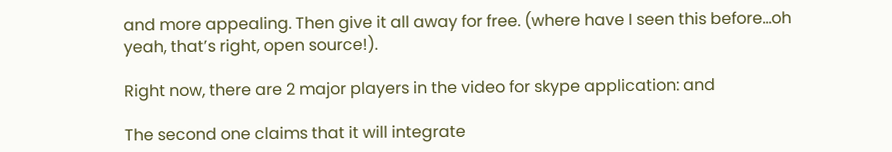and more appealing. Then give it all away for free. (where have I seen this before…oh yeah, that’s right, open source!).

Right now, there are 2 major players in the video for skype application: and

The second one claims that it will integrate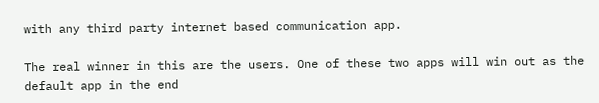with any third party internet based communication app.

The real winner in this are the users. One of these two apps will win out as the default app in the end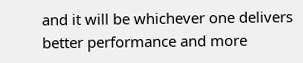and it will be whichever one delivers better performance and more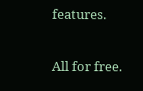features.

All for free.